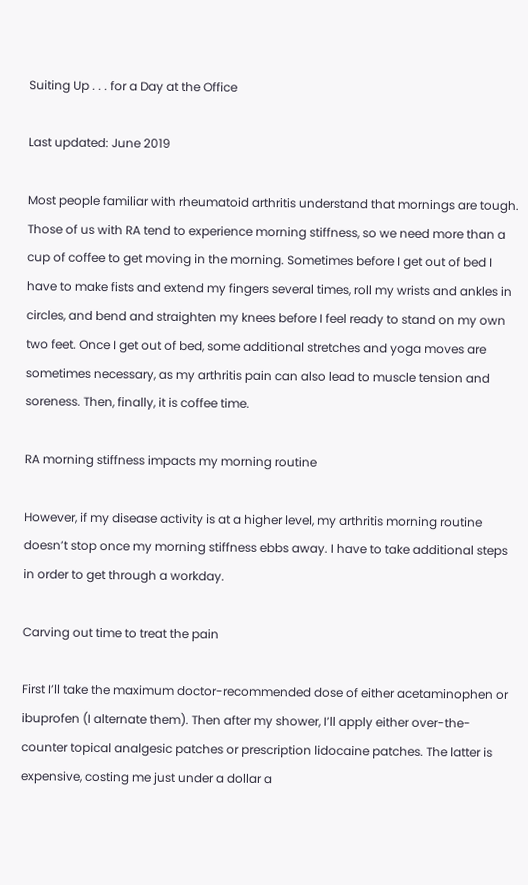Suiting Up . . . for a Day at the Office

Last updated: June 2019

Most people familiar with rheumatoid arthritis understand that mornings are tough. Those of us with RA tend to experience morning stiffness, so we need more than a cup of coffee to get moving in the morning. Sometimes before I get out of bed I have to make fists and extend my fingers several times, roll my wrists and ankles in circles, and bend and straighten my knees before I feel ready to stand on my own two feet. Once I get out of bed, some additional stretches and yoga moves are sometimes necessary, as my arthritis pain can also lead to muscle tension and soreness. Then, finally, it is coffee time.

RA morning stiffness impacts my morning routine

However, if my disease activity is at a higher level, my arthritis morning routine doesn’t stop once my morning stiffness ebbs away. I have to take additional steps in order to get through a workday.

Carving out time to treat the pain

First I’ll take the maximum doctor-recommended dose of either acetaminophen or ibuprofen (I alternate them). Then after my shower, I’ll apply either over-the-counter topical analgesic patches or prescription lidocaine patches. The latter is expensive, costing me just under a dollar a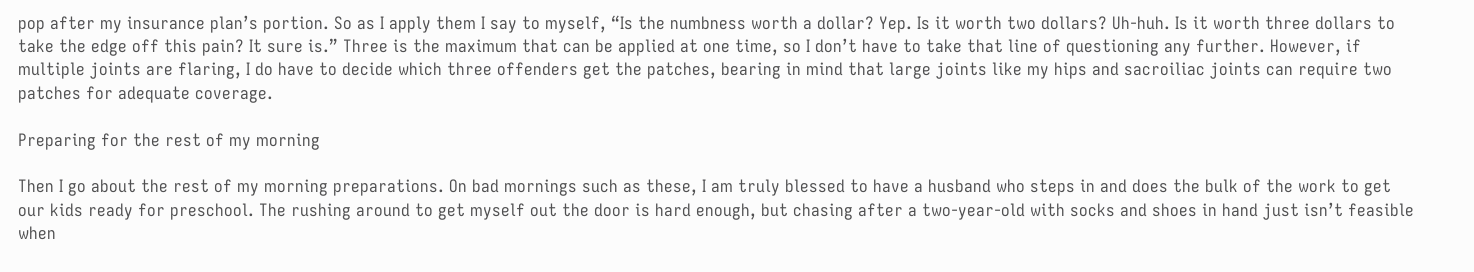pop after my insurance plan’s portion. So as I apply them I say to myself, “Is the numbness worth a dollar? Yep. Is it worth two dollars? Uh-huh. Is it worth three dollars to take the edge off this pain? It sure is.” Three is the maximum that can be applied at one time, so I don’t have to take that line of questioning any further. However, if multiple joints are flaring, I do have to decide which three offenders get the patches, bearing in mind that large joints like my hips and sacroiliac joints can require two patches for adequate coverage.

Preparing for the rest of my morning

Then I go about the rest of my morning preparations. On bad mornings such as these, I am truly blessed to have a husband who steps in and does the bulk of the work to get our kids ready for preschool. The rushing around to get myself out the door is hard enough, but chasing after a two-year-old with socks and shoes in hand just isn’t feasible when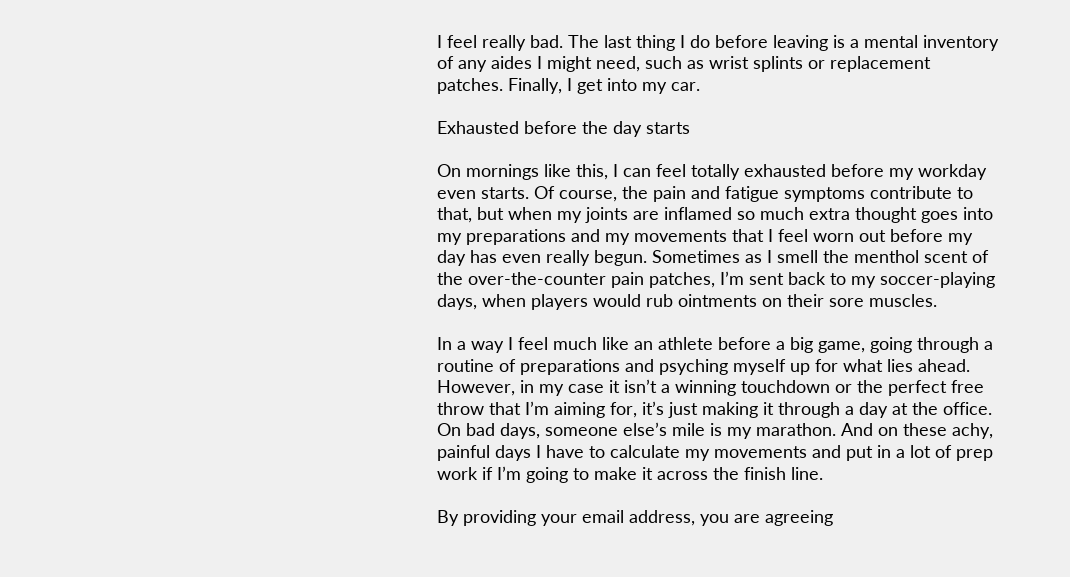I feel really bad. The last thing I do before leaving is a mental inventory of any aides I might need, such as wrist splints or replacement patches. Finally, I get into my car.

Exhausted before the day starts

On mornings like this, I can feel totally exhausted before my workday even starts. Of course, the pain and fatigue symptoms contribute to that, but when my joints are inflamed so much extra thought goes into my preparations and my movements that I feel worn out before my day has even really begun. Sometimes as I smell the menthol scent of the over-the-counter pain patches, I’m sent back to my soccer-playing days, when players would rub ointments on their sore muscles.

In a way I feel much like an athlete before a big game, going through a routine of preparations and psyching myself up for what lies ahead. However, in my case it isn’t a winning touchdown or the perfect free throw that I’m aiming for, it’s just making it through a day at the office. On bad days, someone else’s mile is my marathon. And on these achy, painful days I have to calculate my movements and put in a lot of prep work if I’m going to make it across the finish line.

By providing your email address, you are agreeing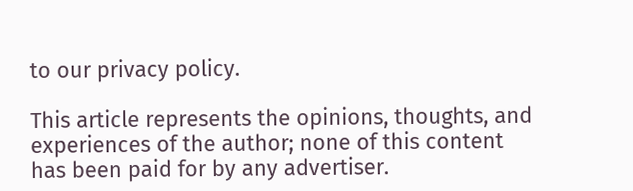to our privacy policy.

This article represents the opinions, thoughts, and experiences of the author; none of this content has been paid for by any advertiser.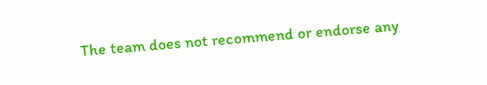The team does not recommend or endorse any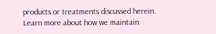products or treatments discussed herein. Learn more about how we maintain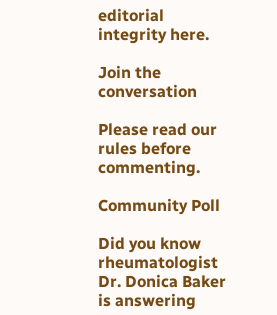editorial integrity here.

Join the conversation

Please read our rules before commenting.

Community Poll

Did you know rheumatologist Dr. Donica Baker is answering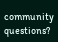community questions?